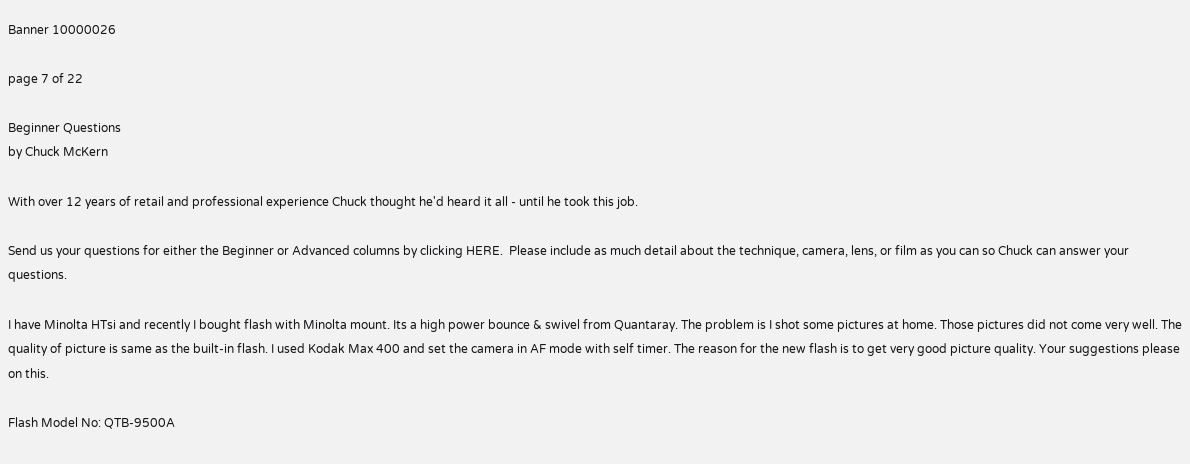Banner 10000026

page 7 of 22

Beginner Questions
by Chuck McKern

With over 12 years of retail and professional experience Chuck thought he'd heard it all - until he took this job.

Send us your questions for either the Beginner or Advanced columns by clicking HERE.  Please include as much detail about the technique, camera, lens, or film as you can so Chuck can answer your questions.

I have Minolta HTsi and recently I bought flash with Minolta mount. Its a high power bounce & swivel from Quantaray. The problem is I shot some pictures at home. Those pictures did not come very well. The quality of picture is same as the built-in flash. I used Kodak Max 400 and set the camera in AF mode with self timer. The reason for the new flash is to get very good picture quality. Your suggestions please on this.

Flash Model No: QTB-9500A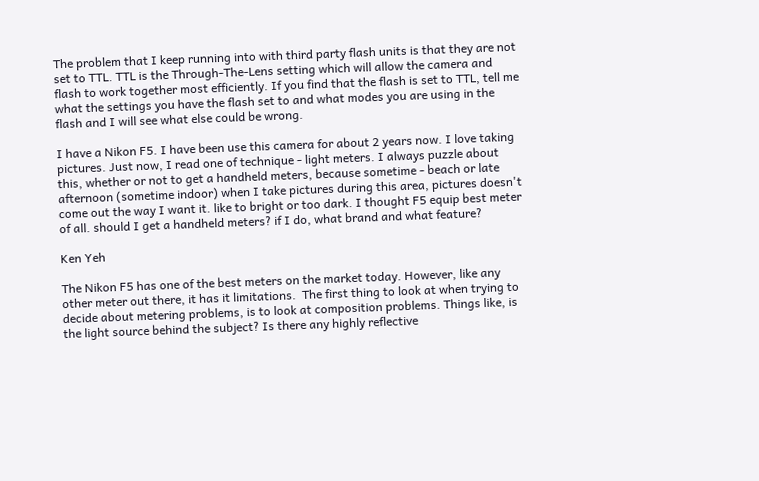The problem that I keep running into with third party flash units is that they are not set to TTL. TTL is the Through-The-Lens setting which will allow the camera and flash to work together most efficiently. If you find that the flash is set to TTL, tell me what the settings you have the flash set to and what modes you are using in the flash and I will see what else could be wrong.

I have a Nikon F5. I have been use this camera for about 2 years now. I love taking pictures. Just now, I read one of technique - light meters. I always puzzle about this, whether or not to get a handheld meters, because sometime - beach or late afternoon (sometime indoor) when I take pictures during this area, pictures doesn't come out the way I want it. like to bright or too dark. I thought F5 equip best meter of all. should I get a handheld meters? if I do, what brand and what feature?

Ken Yeh

The Nikon F5 has one of the best meters on the market today. However, like any other meter out there, it has it limitations.  The first thing to look at when trying to decide about metering problems, is to look at composition problems. Things like, is the light source behind the subject? Is there any highly reflective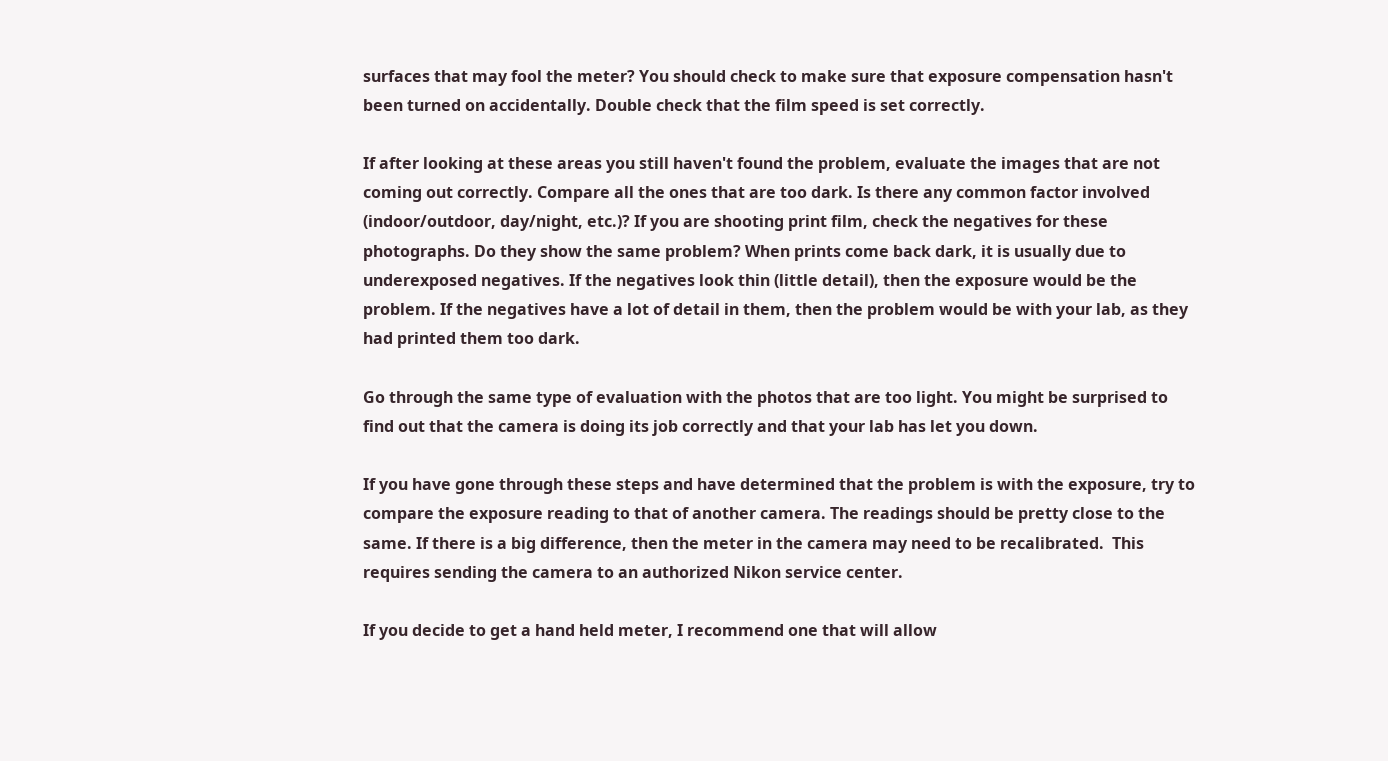surfaces that may fool the meter? You should check to make sure that exposure compensation hasn't been turned on accidentally. Double check that the film speed is set correctly.

If after looking at these areas you still haven't found the problem, evaluate the images that are not coming out correctly. Compare all the ones that are too dark. Is there any common factor involved (indoor/outdoor, day/night, etc.)? If you are shooting print film, check the negatives for these photographs. Do they show the same problem? When prints come back dark, it is usually due to underexposed negatives. If the negatives look thin (little detail), then the exposure would be the problem. If the negatives have a lot of detail in them, then the problem would be with your lab, as they had printed them too dark.

Go through the same type of evaluation with the photos that are too light. You might be surprised to find out that the camera is doing its job correctly and that your lab has let you down.

If you have gone through these steps and have determined that the problem is with the exposure, try to compare the exposure reading to that of another camera. The readings should be pretty close to the same. If there is a big difference, then the meter in the camera may need to be recalibrated.  This requires sending the camera to an authorized Nikon service center.

If you decide to get a hand held meter, I recommend one that will allow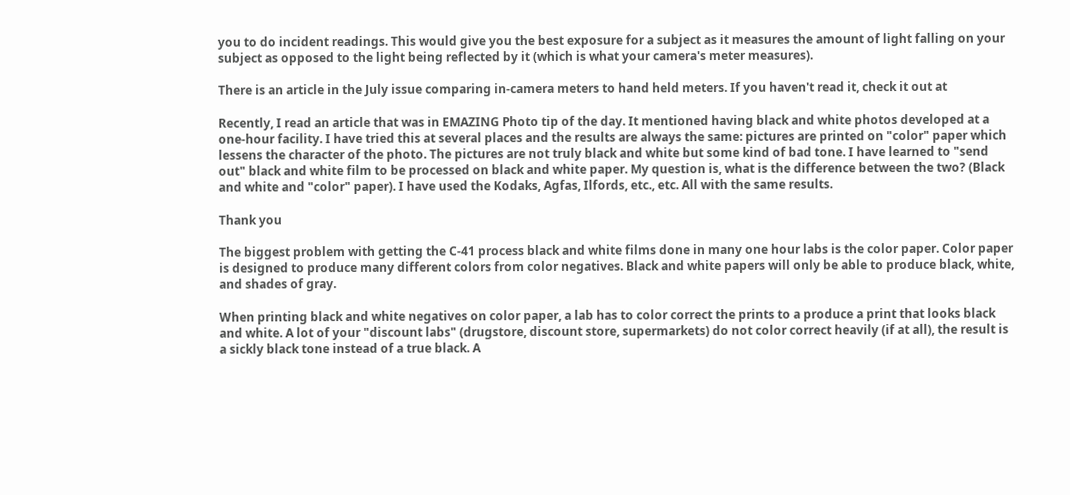you to do incident readings. This would give you the best exposure for a subject as it measures the amount of light falling on your subject as opposed to the light being reflected by it (which is what your camera's meter measures).

There is an article in the July issue comparing in-camera meters to hand held meters. If you haven't read it, check it out at

Recently, I read an article that was in EMAZING Photo tip of the day. It mentioned having black and white photos developed at a one-hour facility. I have tried this at several places and the results are always the same: pictures are printed on "color" paper which lessens the character of the photo. The pictures are not truly black and white but some kind of bad tone. I have learned to "send out" black and white film to be processed on black and white paper. My question is, what is the difference between the two? (Black and white and "color" paper). I have used the Kodaks, Agfas, Ilfords, etc., etc. All with the same results.

Thank you

The biggest problem with getting the C-41 process black and white films done in many one hour labs is the color paper. Color paper is designed to produce many different colors from color negatives. Black and white papers will only be able to produce black, white, and shades of gray.

When printing black and white negatives on color paper, a lab has to color correct the prints to a produce a print that looks black and white. A lot of your "discount labs" (drugstore, discount store, supermarkets) do not color correct heavily (if at all), the result is a sickly black tone instead of a true black. A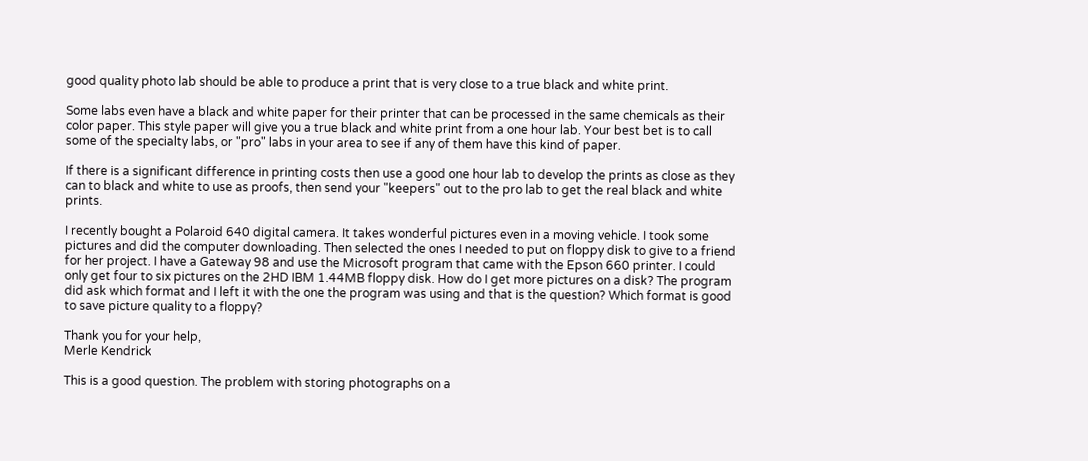good quality photo lab should be able to produce a print that is very close to a true black and white print.

Some labs even have a black and white paper for their printer that can be processed in the same chemicals as their color paper. This style paper will give you a true black and white print from a one hour lab. Your best bet is to call some of the specialty labs, or "pro" labs in your area to see if any of them have this kind of paper.

If there is a significant difference in printing costs then use a good one hour lab to develop the prints as close as they can to black and white to use as proofs, then send your "keepers" out to the pro lab to get the real black and white prints.

I recently bought a Polaroid 640 digital camera. It takes wonderful pictures even in a moving vehicle. I took some pictures and did the computer downloading. Then selected the ones I needed to put on floppy disk to give to a friend for her project. I have a Gateway 98 and use the Microsoft program that came with the Epson 660 printer. I could only get four to six pictures on the 2HD IBM 1.44MB floppy disk. How do I get more pictures on a disk? The program did ask which format and I left it with the one the program was using and that is the question? Which format is good to save picture quality to a floppy?

Thank you for your help,
Merle Kendrick

This is a good question. The problem with storing photographs on a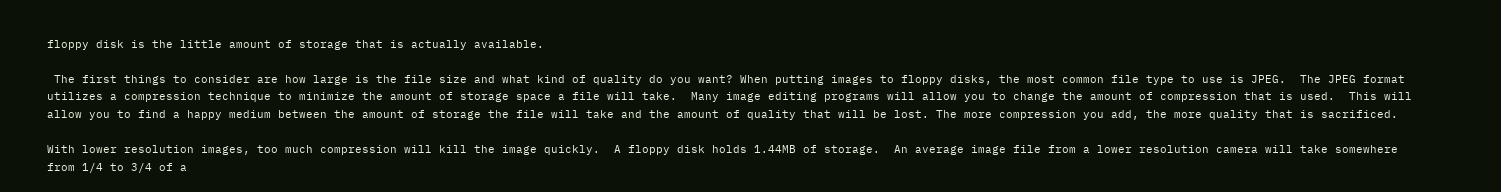floppy disk is the little amount of storage that is actually available.

 The first things to consider are how large is the file size and what kind of quality do you want? When putting images to floppy disks, the most common file type to use is JPEG.  The JPEG format utilizes a compression technique to minimize the amount of storage space a file will take.  Many image editing programs will allow you to change the amount of compression that is used.  This will allow you to find a happy medium between the amount of storage the file will take and the amount of quality that will be lost. The more compression you add, the more quality that is sacrificed.

With lower resolution images, too much compression will kill the image quickly.  A floppy disk holds 1.44MB of storage.  An average image file from a lower resolution camera will take somewhere from 1/4 to 3/4 of a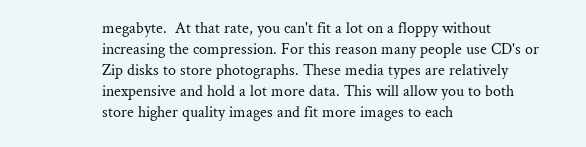megabyte.  At that rate, you can't fit a lot on a floppy without increasing the compression. For this reason many people use CD's or Zip disks to store photographs. These media types are relatively inexpensive and hold a lot more data. This will allow you to both store higher quality images and fit more images to each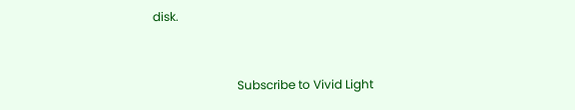disk.


                            Subscribe to Vivid Light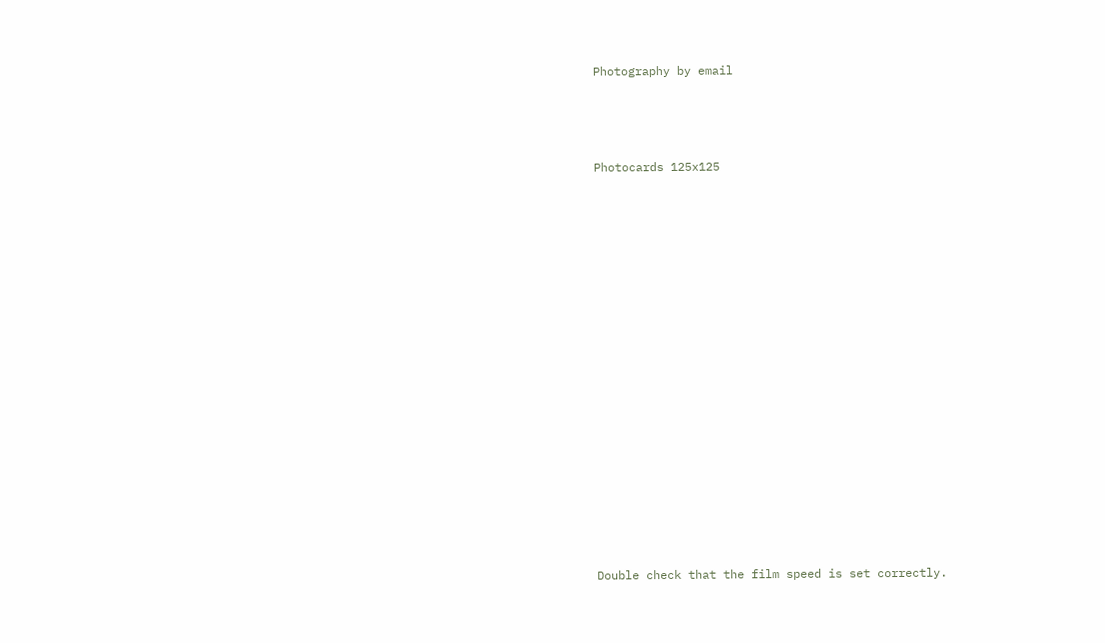Photography by email



Photocards 125x125
















Double check that the film speed is set correctly.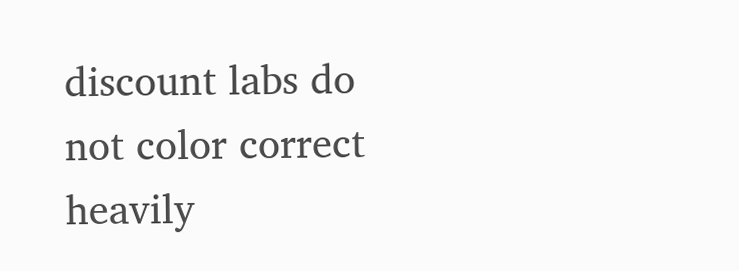discount labs do not color correct heavily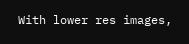With lower res images,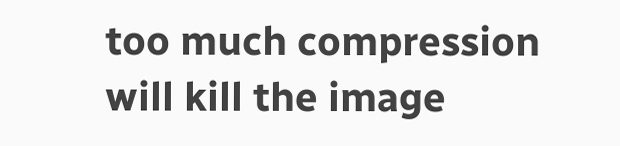too much compression will kill the image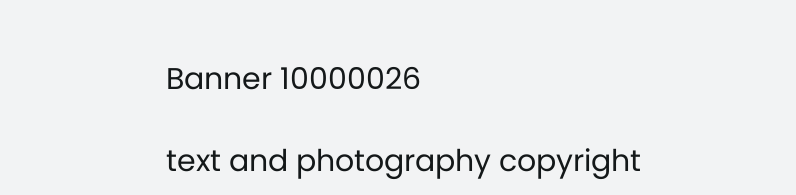Banner 10000026

text and photography copyright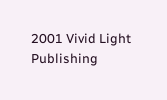2001 Vivid Light Publishing